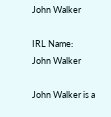John Walker

IRL Name:
John Walker

John Walker is a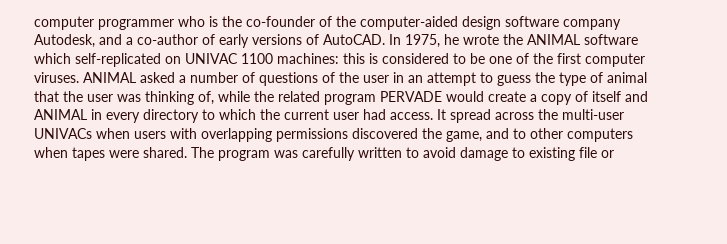computer programmer who is the co-founder of the computer-aided design software company Autodesk, and a co-author of early versions of AutoCAD. In 1975, he wrote the ANIMAL software which self-replicated on UNIVAC 1100 machines: this is considered to be one of the first computer viruses. ANIMAL asked a number of questions of the user in an attempt to guess the type of animal that the user was thinking of, while the related program PERVADE would create a copy of itself and ANIMAL in every directory to which the current user had access. It spread across the multi-user UNIVACs when users with overlapping permissions discovered the game, and to other computers when tapes were shared. The program was carefully written to avoid damage to existing file or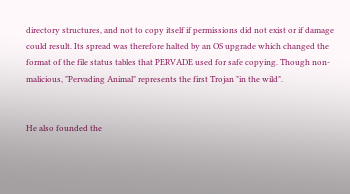directory structures, and not to copy itself if permissions did not exist or if damage could result. Its spread was therefore halted by an OS upgrade which changed the format of the file status tables that PERVADE used for safe copying. Though non-malicious, "Pervading Animal" represents the first Trojan "in the wild".


He also founded the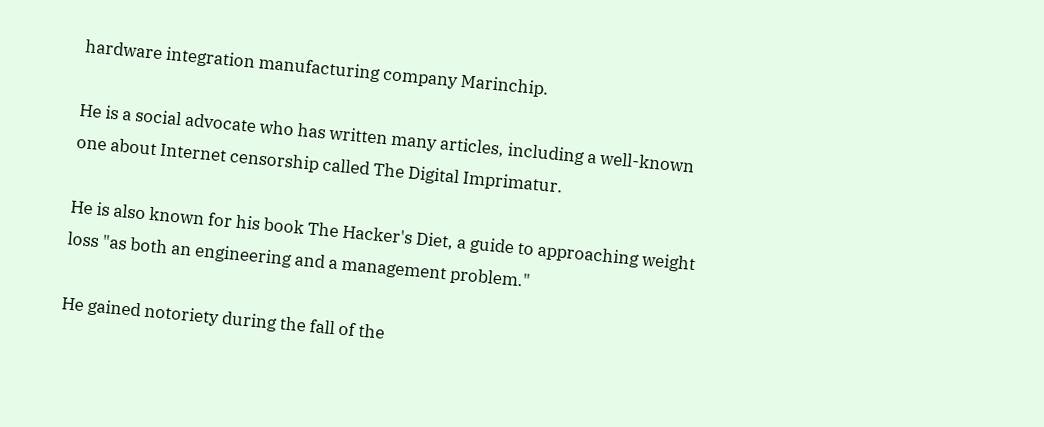hardware integration manufacturing company Marinchip.

He is a social advocate who has written many articles, including a well-known one about Internet censorship called The Digital Imprimatur.

He is also known for his book The Hacker's Diet, a guide to approaching weight loss "as both an engineering and a management problem."

He gained notoriety during the fall of the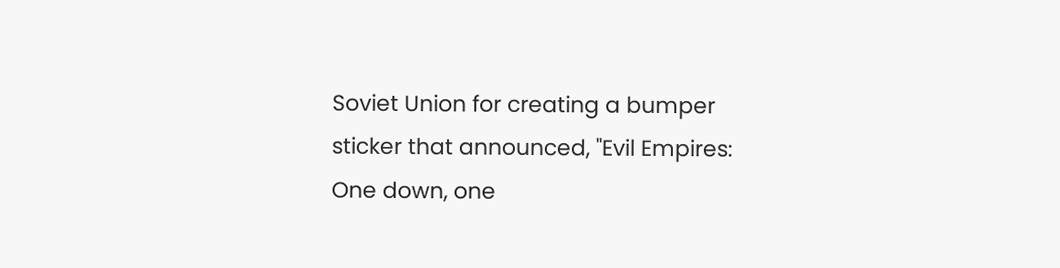Soviet Union for creating a bumper sticker that announced, "Evil Empires: One down, one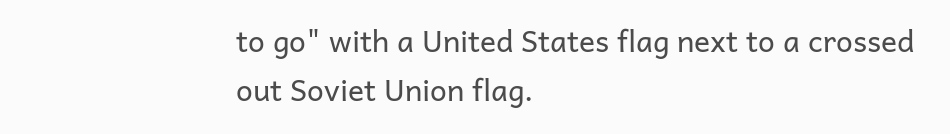to go" with a United States flag next to a crossed out Soviet Union flag.